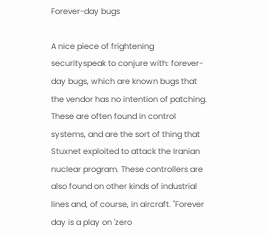Forever-day bugs

A nice piece of frightening securityspeak to conjure with: forever-day bugs, which are known bugs that the vendor has no intention of patching. These are often found in control systems, and are the sort of thing that Stuxnet exploited to attack the Iranian nuclear program. These controllers are also found on other kinds of industrial lines and, of course, in aircraft. "Forever day is a play on 'zero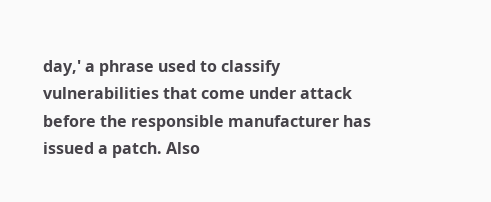day,' a phrase used to classify vulnerabilities that come under attack before the responsible manufacturer has issued a patch. Also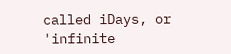called iDays, or 'infinite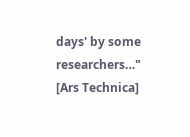days' by some researchers…" [Ars Technica]